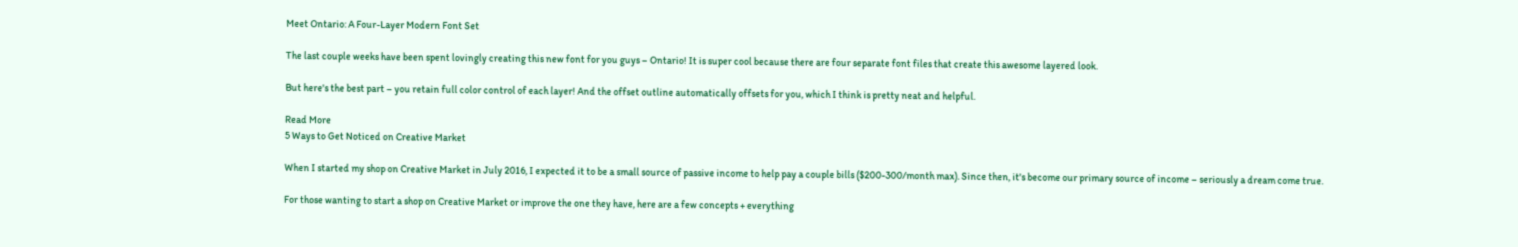Meet Ontario: A Four-Layer Modern Font Set

The last couple weeks have been spent lovingly creating this new font for you guys – Ontario! It is super cool because there are four separate font files that create this awesome layered look.

But here's the best part – you retain full color control of each layer! And the offset outline automatically offsets for you, which I think is pretty neat and helpful.

Read More
5 Ways to Get Noticed on Creative Market

When I started my shop on Creative Market in July 2016, I expected it to be a small source of passive income to help pay a couple bills ($200-300/month max). Since then, it's become our primary source of income – seriously a dream come true.

For those wanting to start a shop on Creative Market or improve the one they have, here are a few concepts + everything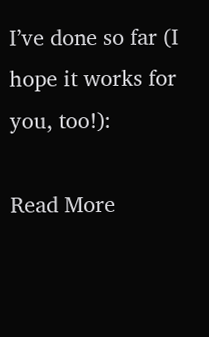I’ve done so far (I hope it works for you, too!):

Read More